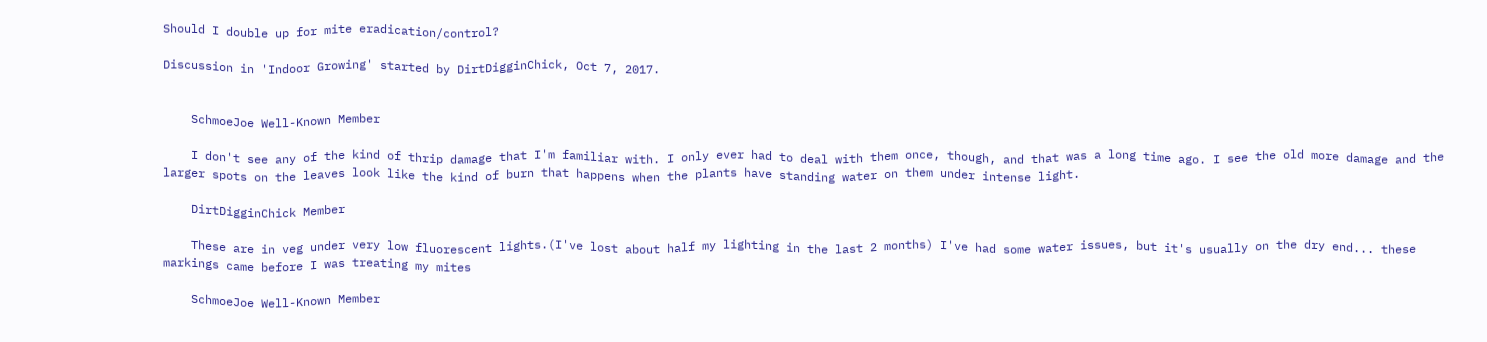Should I double up for mite eradication/control?

Discussion in 'Indoor Growing' started by DirtDigginChick, Oct 7, 2017.


    SchmoeJoe Well-Known Member

    I don't see any of the kind of thrip damage that I'm familiar with. I only ever had to deal with them once, though, and that was a long time ago. I see the old more damage and the larger spots on the leaves look like the kind of burn that happens when the plants have standing water on them under intense light.

    DirtDigginChick Member

    These are in veg under very low fluorescent lights.(I've lost about half my lighting in the last 2 months) I've had some water issues, but it's usually on the dry end... these markings came before I was treating my mites

    SchmoeJoe Well-Known Member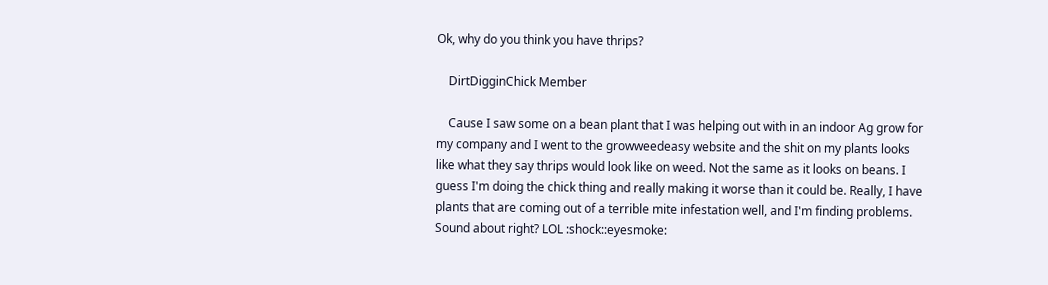Ok, why do you think you have thrips?

    DirtDigginChick Member

    Cause I saw some on a bean plant that I was helping out with in an indoor Ag grow for my company and I went to the growweedeasy website and the shit on my plants looks like what they say thrips would look like on weed. Not the same as it looks on beans. I guess I'm doing the chick thing and really making it worse than it could be. Really, I have plants that are coming out of a terrible mite infestation well, and I'm finding problems. Sound about right? LOL :shock::eyesmoke: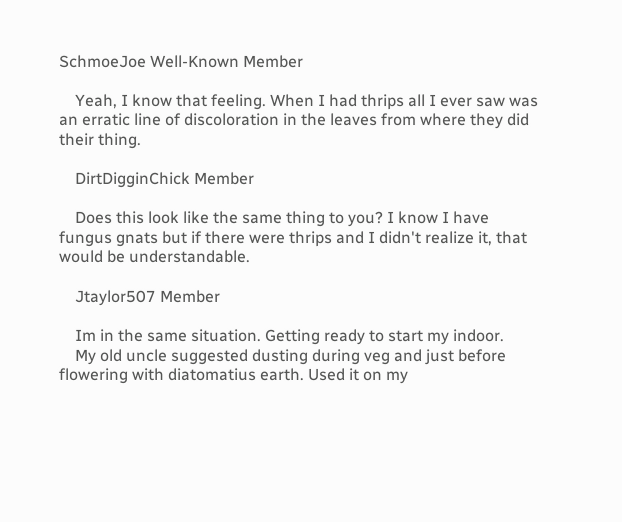SchmoeJoe Well-Known Member

    Yeah, I know that feeling. When I had thrips all I ever saw was an erratic line of discoloration in the leaves from where they did their thing.

    DirtDigginChick Member

    Does this look like the same thing to you? I know I have fungus gnats but if there were thrips and I didn't realize it, that would be understandable.

    Jtaylor507 Member

    Im in the same situation. Getting ready to start my indoor.
    My old uncle suggested dusting during veg and just before flowering with diatomatius earth. Used it on my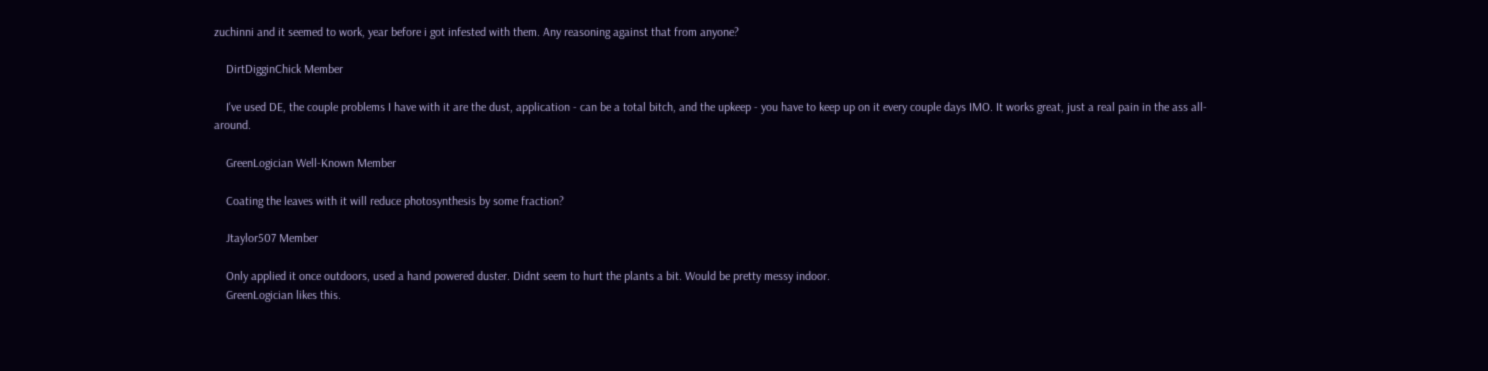zuchinni and it seemed to work, year before i got infested with them. Any reasoning against that from anyone?

    DirtDigginChick Member

    I've used DE, the couple problems I have with it are the dust, application - can be a total bitch, and the upkeep - you have to keep up on it every couple days IMO. It works great, just a real pain in the ass all-around.

    GreenLogician Well-Known Member

    Coating the leaves with it will reduce photosynthesis by some fraction?

    Jtaylor507 Member

    Only applied it once outdoors, used a hand powered duster. Didnt seem to hurt the plants a bit. Would be pretty messy indoor.
    GreenLogician likes this.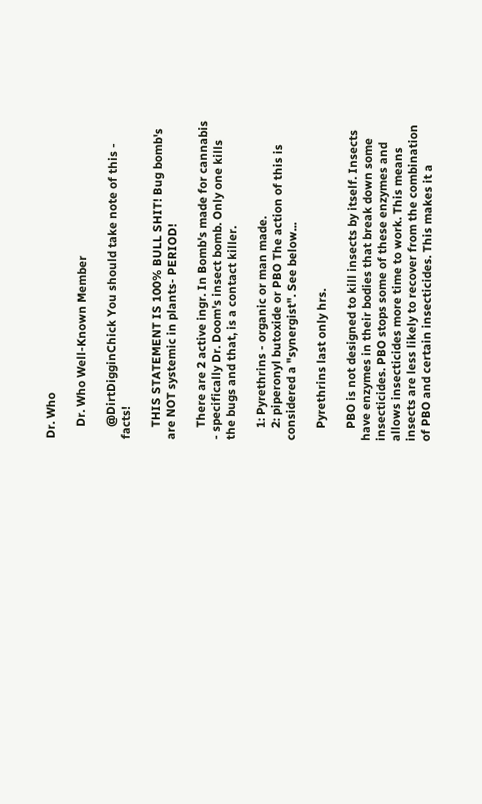Dr. Who

    Dr. Who Well-Known Member

    @DirtDigginChick You should take note of this - facts!

    THIS STATEMENT IS 100% BULL SHIT! Bug bomb's are NOT systemic in plants- PERIOD!

    There are 2 active ingr. In Bomb's made for cannabis - specifically Dr. Doom's insect bomb. Only one kills the bugs and that, is a contact killer.

    1: Pyrethrins - organic or man made.
    2: piperonyl butoxide or PBO The action of this is considered a "synergist". See below...

    Pyrethrins last only hrs.

    PBO is not designed to kill insects by itself. Insects have enzymes in their bodies that break down some insecticides. PBO stops some of these enzymes and allows insecticides more time to work. This means insects are less likely to recover from the combination of PBO and certain insecticides. This makes it a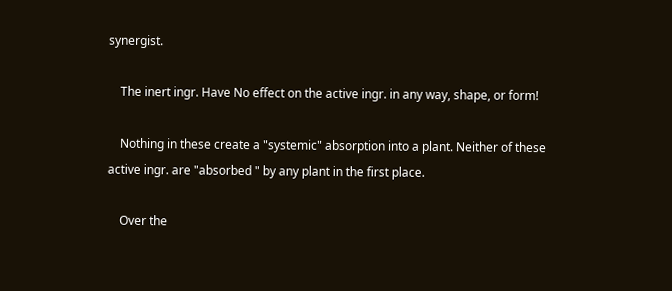synergist.

    The inert ingr. Have No effect on the active ingr. in any way, shape, or form!

    Nothing in these create a "systemic" absorption into a plant. Neither of these active ingr. are "absorbed " by any plant in the first place.

    Over the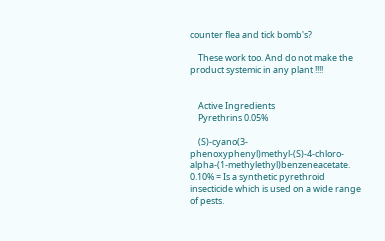counter flea and tick bomb's?

    These work too. And do not make the product systemic in any plant !!!!


    Active Ingredients
    Pyrethrins 0.05%

    (S)-cyano(3-phenoxyphenyl)methyl-(S)-4-chloro-alpha-(1-methylethyl)benzeneacetate. 0.10% = Is a synthetic pyrethroid insecticide which is used on a wide range of pests.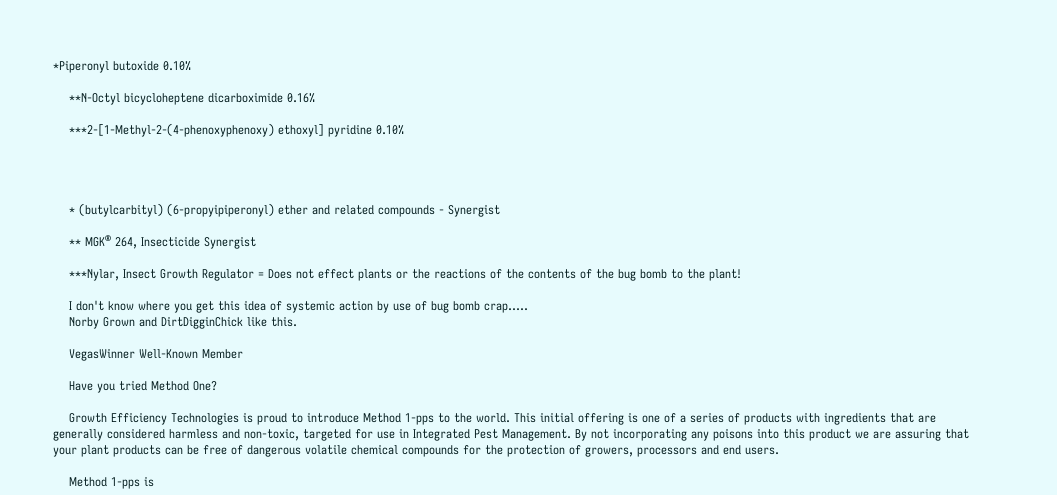*Piperonyl butoxide 0.10%

    **N-Octyl bicycloheptene dicarboximide 0.16%

    ***2-[1-Methyl-2-(4-phenoxyphenoxy) ethoxyl] pyridine 0.10%




    * (butylcarbityl) (6-propyipiperonyl) ether and related compounds - Synergist

    ** MGK® 264, Insecticide Synergist

    ***Nylar, Insect Growth Regulator = Does not effect plants or the reactions of the contents of the bug bomb to the plant!

    I don't know where you get this idea of systemic action by use of bug bomb crap.....
    Norby Grown and DirtDigginChick like this.

    VegasWinner Well-Known Member

    Have you tried Method One?

    Growth Efficiency Technologies is proud to introduce Method 1-pps to the world. This initial offering is one of a series of products with ingredients that are generally considered harmless and non-toxic, targeted for use in Integrated Pest Management. By not incorporating any poisons into this product we are assuring that your plant products can be free of dangerous volatile chemical compounds for the protection of growers, processors and end users.

    Method 1-pps is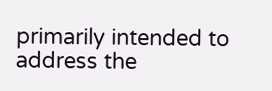primarily intended to address the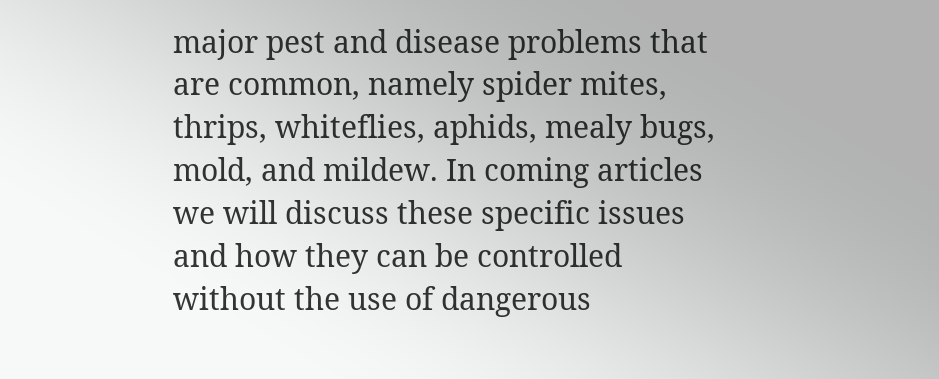major pest and disease problems that are common, namely spider mites, thrips, whiteflies, aphids, mealy bugs, mold, and mildew. In coming articles we will discuss these specific issues and how they can be controlled without the use of dangerous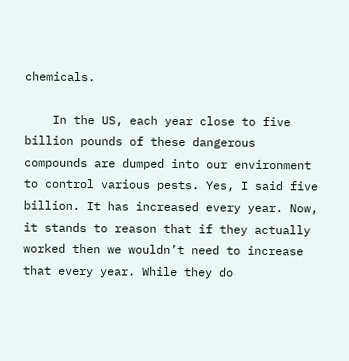chemicals.

    In the US, each year close to five billion pounds of these dangerous compounds are dumped into our environment to control various pests. Yes, I said five billion. It has increased every year. Now, it stands to reason that if they actually worked then we wouldn’t need to increase that every year. While they do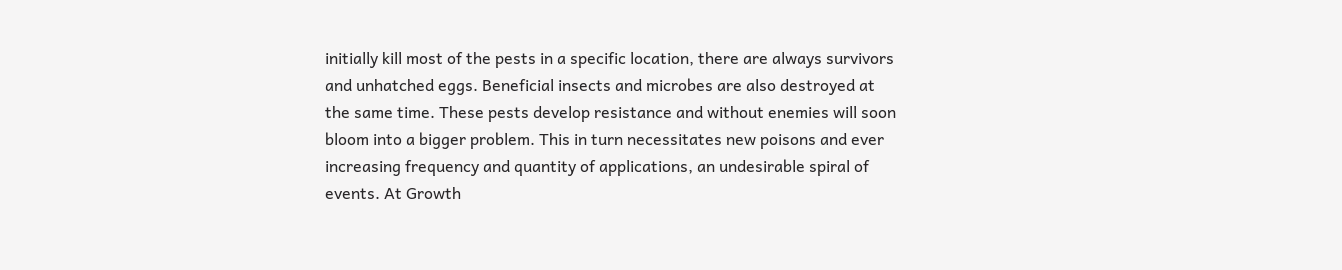initially kill most of the pests in a specific location, there are always survivors and unhatched eggs. Beneficial insects and microbes are also destroyed at the same time. These pests develop resistance and without enemies will soon bloom into a bigger problem. This in turn necessitates new poisons and ever increasing frequency and quantity of applications, an undesirable spiral of events. At Growth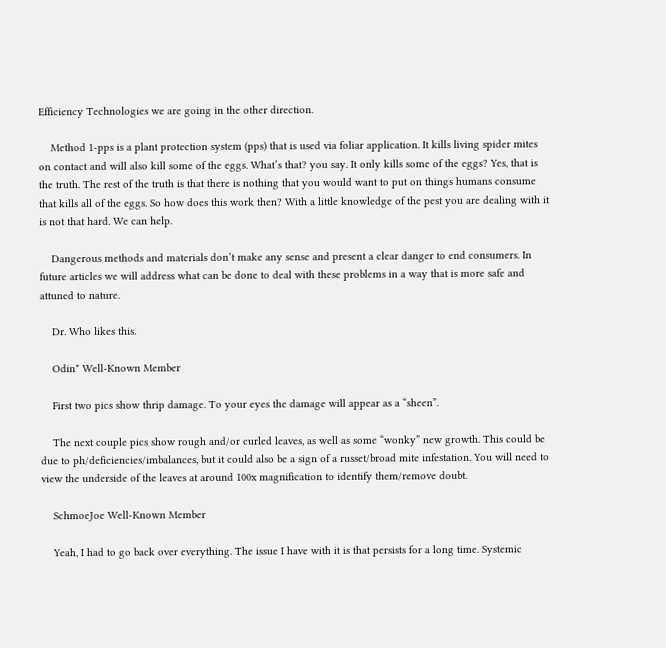Efficiency Technologies we are going in the other direction.

    Method 1-pps is a plant protection system (pps) that is used via foliar application. It kills living spider mites on contact and will also kill some of the eggs. What’s that? you say. It only kills some of the eggs? Yes, that is the truth. The rest of the truth is that there is nothing that you would want to put on things humans consume that kills all of the eggs. So how does this work then? With a little knowledge of the pest you are dealing with it is not that hard. We can help.

    Dangerous methods and materials don’t make any sense and present a clear danger to end consumers. In future articles we will address what can be done to deal with these problems in a way that is more safe and attuned to nature.

    Dr. Who likes this.

    Odin* Well-Known Member

    First two pics show thrip damage. To your eyes the damage will appear as a “sheen”.

    The next couple pics show rough and/or curled leaves, as well as some “wonky” new growth. This could be due to ph/deficiencies/imbalances, but it could also be a sign of a russet/broad mite infestation. You will need to view the underside of the leaves at around 100x magnification to identify them/remove doubt.

    SchmoeJoe Well-Known Member

    Yeah, I had to go back over everything. The issue I have with it is that persists for a long time. Systemic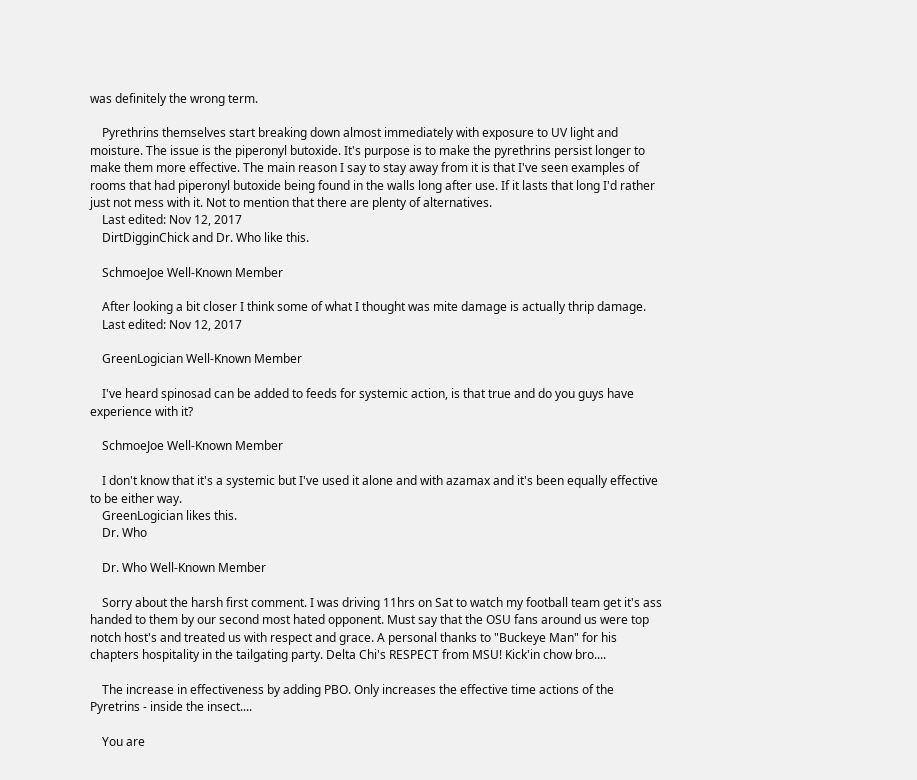was definitely the wrong term.

    Pyrethrins themselves start breaking down almost immediately with exposure to UV light and moisture. The issue is the piperonyl butoxide. It's purpose is to make the pyrethrins persist longer to make them more effective. The main reason I say to stay away from it is that I've seen examples of rooms that had piperonyl butoxide being found in the walls long after use. If it lasts that long I'd rather just not mess with it. Not to mention that there are plenty of alternatives.
    Last edited: Nov 12, 2017
    DirtDigginChick and Dr. Who like this.

    SchmoeJoe Well-Known Member

    After looking a bit closer I think some of what I thought was mite damage is actually thrip damage.
    Last edited: Nov 12, 2017

    GreenLogician Well-Known Member

    I've heard spinosad can be added to feeds for systemic action, is that true and do you guys have experience with it?

    SchmoeJoe Well-Known Member

    I don't know that it's a systemic but I've used it alone and with azamax and it's been equally effective to be either way.
    GreenLogician likes this.
    Dr. Who

    Dr. Who Well-Known Member

    Sorry about the harsh first comment. I was driving 11hrs on Sat to watch my football team get it's ass handed to them by our second most hated opponent. Must say that the OSU fans around us were top notch host's and treated us with respect and grace. A personal thanks to "Buckeye Man" for his chapters hospitality in the tailgating party. Delta Chi's RESPECT from MSU! Kick'in chow bro....

    The increase in effectiveness by adding PBO. Only increases the effective time actions of the Pyretrins - inside the insect....

    You are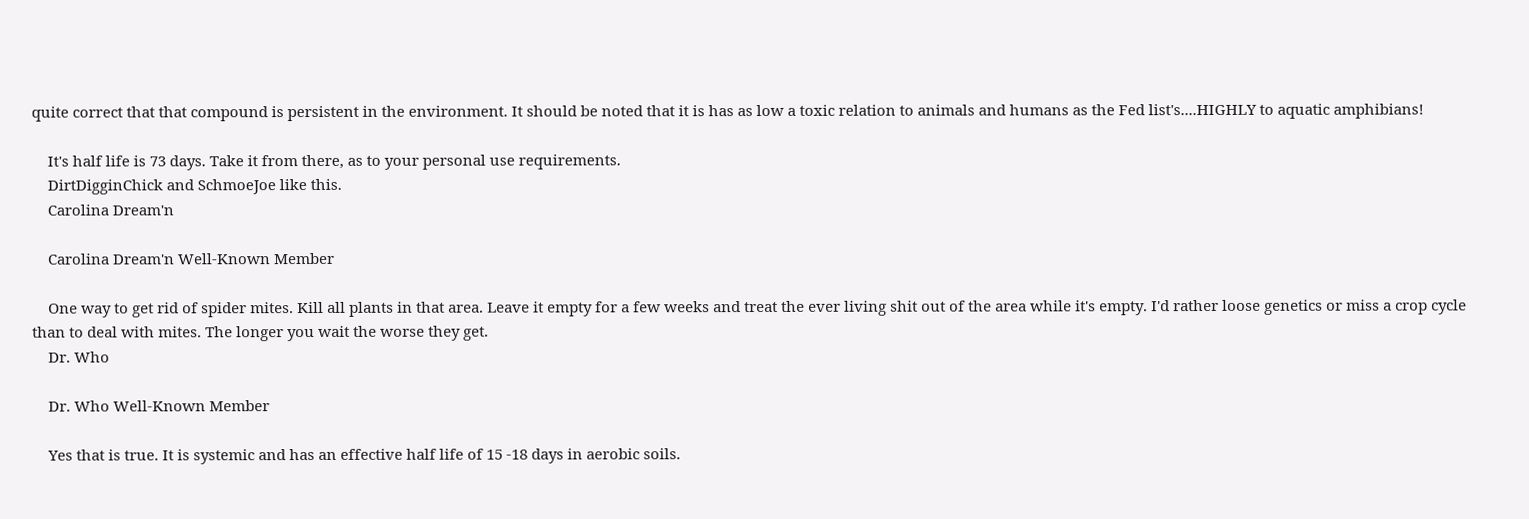quite correct that that compound is persistent in the environment. It should be noted that it is has as low a toxic relation to animals and humans as the Fed list's....HIGHLY to aquatic amphibians!

    It's half life is 73 days. Take it from there, as to your personal use requirements.
    DirtDigginChick and SchmoeJoe like this.
    Carolina Dream'n

    Carolina Dream'n Well-Known Member

    One way to get rid of spider mites. Kill all plants in that area. Leave it empty for a few weeks and treat the ever living shit out of the area while it's empty. I'd rather loose genetics or miss a crop cycle than to deal with mites. The longer you wait the worse they get.
    Dr. Who

    Dr. Who Well-Known Member

    Yes that is true. It is systemic and has an effective half life of 15 -18 days in aerobic soils.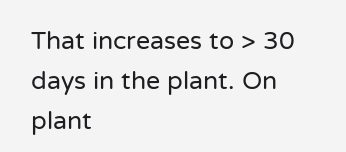That increases to > 30 days in the plant. On plant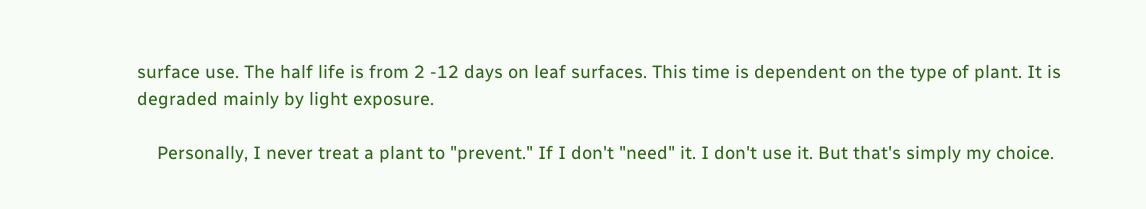surface use. The half life is from 2 -12 days on leaf surfaces. This time is dependent on the type of plant. It is degraded mainly by light exposure.

    Personally, I never treat a plant to "prevent." If I don't "need" it. I don't use it. But that's simply my choice.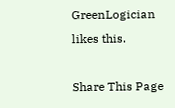GreenLogician likes this.

Share This Page